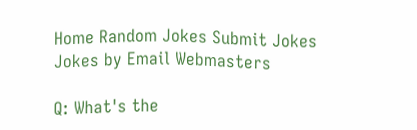Home Random Jokes Submit Jokes Jokes by Email Webmasters

Q: What's the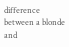difference between a blonde and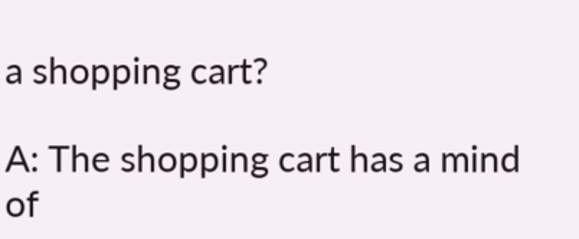a shopping cart?

A: The shopping cart has a mind of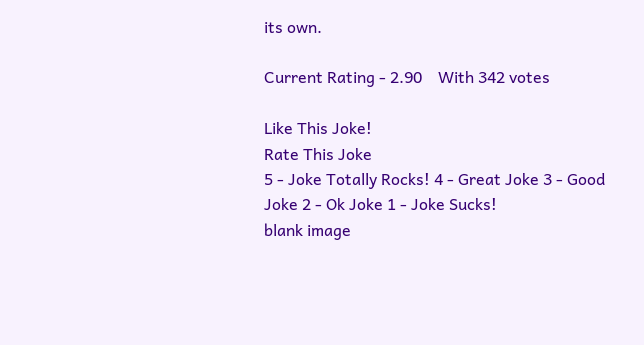its own.

Current Rating - 2.90    With 342 votes

Like This Joke!
Rate This Joke
5 - Joke Totally Rocks! 4 - Great Joke 3 - Good Joke 2 - Ok Joke 1 - Joke Sucks!
blank image